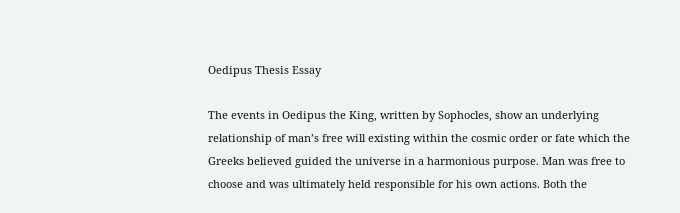Oedipus Thesis Essay

The events in Oedipus the King, written by Sophocles, show an underlying relationship of man’s free will existing within the cosmic order or fate which the Greeks believed guided the universe in a harmonious purpose. Man was free to choose and was ultimately held responsible for his own actions. Both the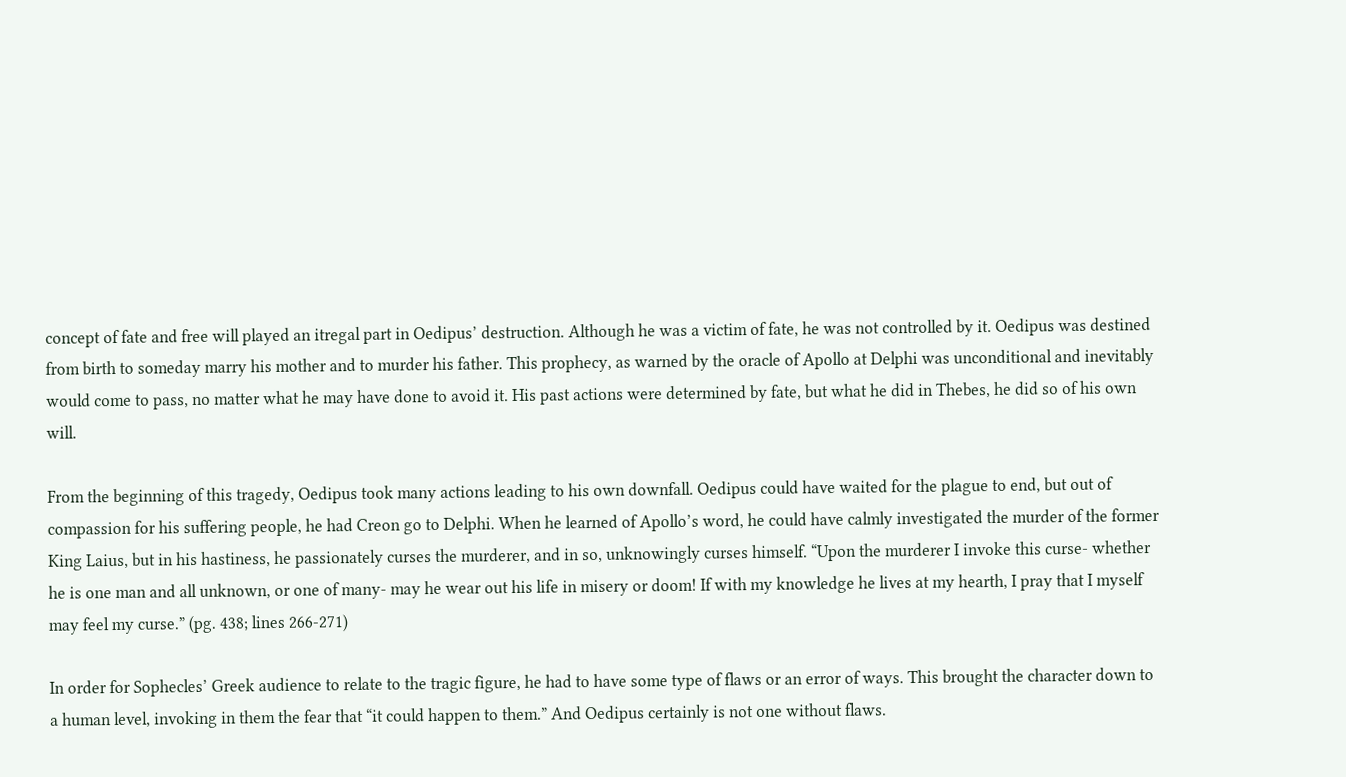concept of fate and free will played an itregal part in Oedipus’ destruction. Although he was a victim of fate, he was not controlled by it. Oedipus was destined from birth to someday marry his mother and to murder his father. This prophecy, as warned by the oracle of Apollo at Delphi was unconditional and inevitably would come to pass, no matter what he may have done to avoid it. His past actions were determined by fate, but what he did in Thebes, he did so of his own will.

From the beginning of this tragedy, Oedipus took many actions leading to his own downfall. Oedipus could have waited for the plague to end, but out of compassion for his suffering people, he had Creon go to Delphi. When he learned of Apollo’s word, he could have calmly investigated the murder of the former King Laius, but in his hastiness, he passionately curses the murderer, and in so, unknowingly curses himself. “Upon the murderer I invoke this curse- whether he is one man and all unknown, or one of many- may he wear out his life in misery or doom! If with my knowledge he lives at my hearth, I pray that I myself may feel my curse.” (pg. 438; lines 266-271)

In order for Sophecles’ Greek audience to relate to the tragic figure, he had to have some type of flaws or an error of ways. This brought the character down to a human level, invoking in them the fear that “it could happen to them.” And Oedipus certainly is not one without flaws.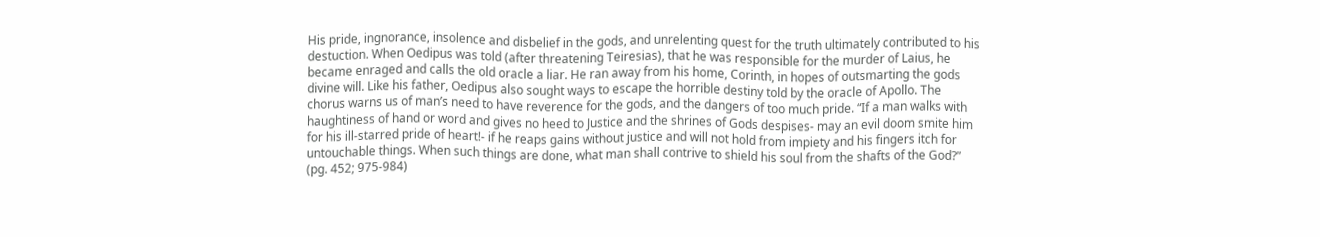His pride, ingnorance, insolence and disbelief in the gods, and unrelenting quest for the truth ultimately contributed to his destuction. When Oedipus was told (after threatening Teiresias), that he was responsible for the murder of Laius, he became enraged and calls the old oracle a liar. He ran away from his home, Corinth, in hopes of outsmarting the gods divine will. Like his father, Oedipus also sought ways to escape the horrible destiny told by the oracle of Apollo. The chorus warns us of man’s need to have reverence for the gods, and the dangers of too much pride. “If a man walks with haughtiness of hand or word and gives no heed to Justice and the shrines of Gods despises- may an evil doom smite him for his ill-starred pride of heart!- if he reaps gains without justice and will not hold from impiety and his fingers itch for untouchable things. When such things are done, what man shall contrive to shield his soul from the shafts of the God?” (pg. 452; 975-984)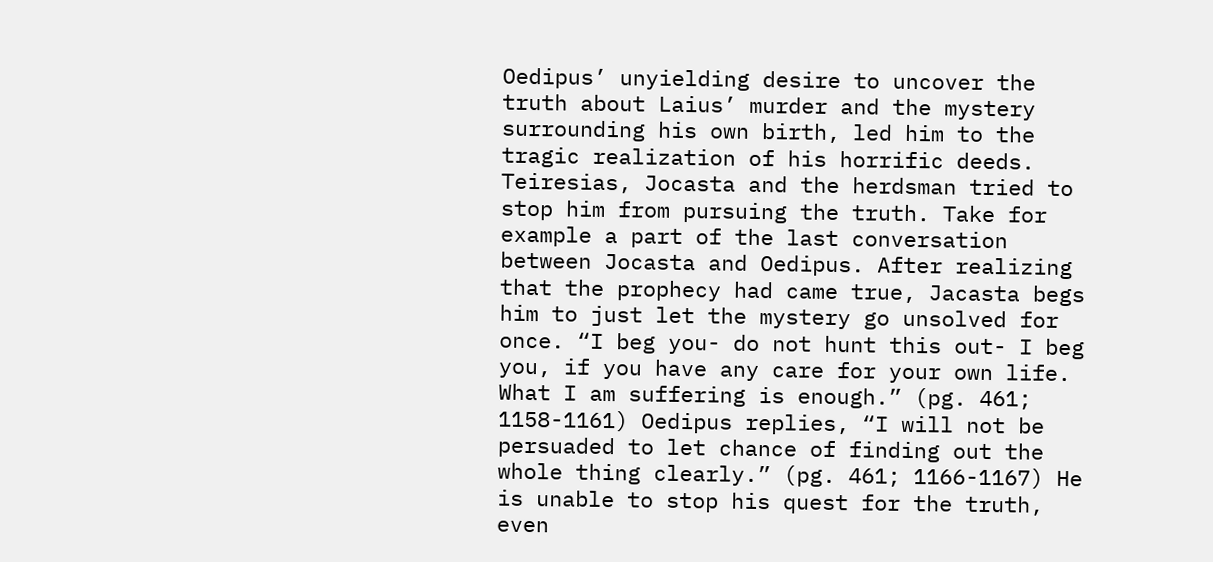Oedipus’ unyielding desire to uncover the truth about Laius’ murder and the mystery surrounding his own birth, led him to the tragic realization of his horrific deeds. Teiresias, Jocasta and the herdsman tried to stop him from pursuing the truth. Take for example a part of the last conversation between Jocasta and Oedipus. After realizing that the prophecy had came true, Jacasta begs him to just let the mystery go unsolved for once. “I beg you- do not hunt this out- I beg you, if you have any care for your own life. What I am suffering is enough.” (pg. 461; 1158-1161) Oedipus replies, “I will not be persuaded to let chance of finding out the whole thing clearly.” (pg. 461; 1166-1167) He is unable to stop his quest for the truth, even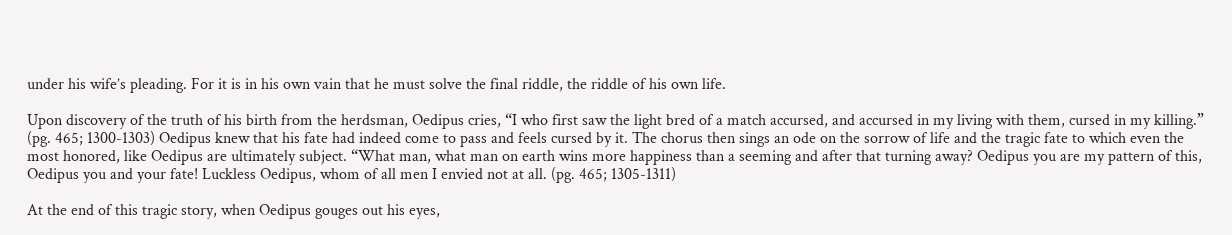under his wife’s pleading. For it is in his own vain that he must solve the final riddle, the riddle of his own life.

Upon discovery of the truth of his birth from the herdsman, Oedipus cries, “I who first saw the light bred of a match accursed, and accursed in my living with them, cursed in my killing.” (pg. 465; 1300-1303) Oedipus knew that his fate had indeed come to pass and feels cursed by it. The chorus then sings an ode on the sorrow of life and the tragic fate to which even the most honored, like Oedipus are ultimately subject. “What man, what man on earth wins more happiness than a seeming and after that turning away? Oedipus you are my pattern of this, Oedipus you and your fate! Luckless Oedipus, whom of all men I envied not at all. (pg. 465; 1305-1311)

At the end of this tragic story, when Oedipus gouges out his eyes,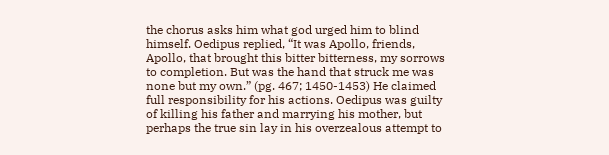the chorus asks him what god urged him to blind himself. Oedipus replied, “It was Apollo, friends, Apollo, that brought this bitter bitterness, my sorrows to completion. But was the hand that struck me was none but my own.” (pg. 467; 1450-1453) He claimed full responsibility for his actions. Oedipus was guilty of killing his father and marrying his mother, but perhaps the true sin lay in his overzealous attempt to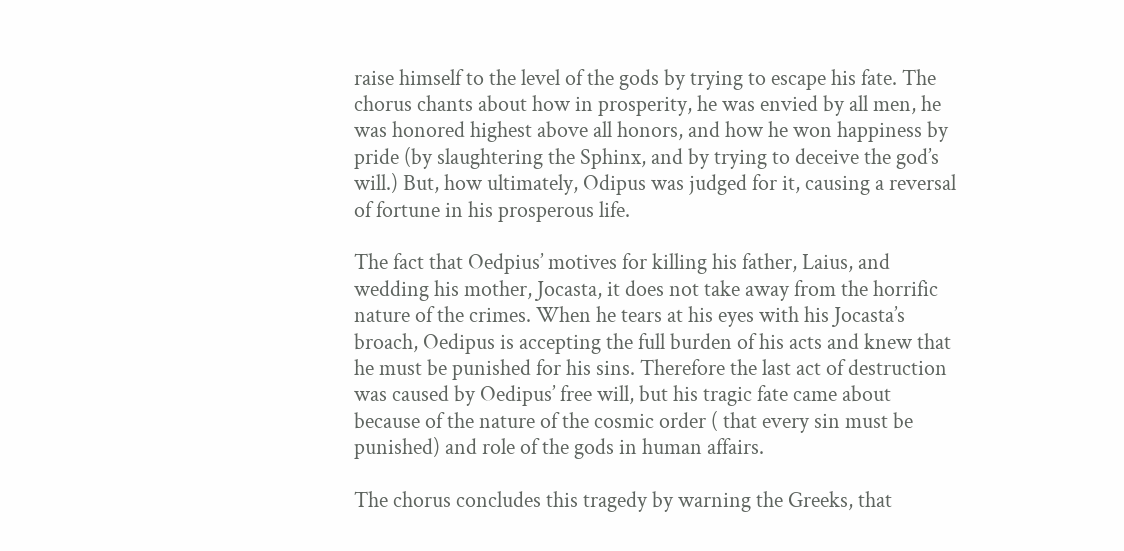raise himself to the level of the gods by trying to escape his fate. The chorus chants about how in prosperity, he was envied by all men, he was honored highest above all honors, and how he won happiness by pride (by slaughtering the Sphinx, and by trying to deceive the god’s will.) But, how ultimately, Odipus was judged for it, causing a reversal of fortune in his prosperous life.

The fact that Oedpius’ motives for killing his father, Laius, and wedding his mother, Jocasta, it does not take away from the horrific nature of the crimes. When he tears at his eyes with his Jocasta’s broach, Oedipus is accepting the full burden of his acts and knew that he must be punished for his sins. Therefore the last act of destruction was caused by Oedipus’ free will, but his tragic fate came about because of the nature of the cosmic order ( that every sin must be punished) and role of the gods in human affairs.

The chorus concludes this tragedy by warning the Greeks, that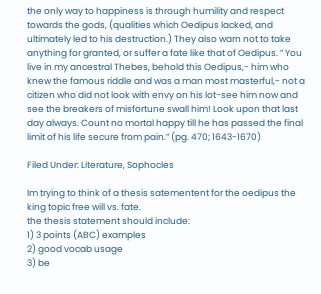the only way to happiness is through humility and respect towards the gods, (qualities which Oedipus lacked, and ultimately led to his destruction.) They also warn not to take anything for granted, or suffer a fate like that of Oedipus. ” You live in my ancestral Thebes, behold this Oedipus,- him who knew the famous riddle and was a man most masterful,- not a citizen who did not look with envy on his lot-see him now and see the breakers of misfortune swall him! Look upon that last day always. Count no mortal happy till he has passed the final limit of his life secure from pain.” (pg. 470; 1643-1670)

Filed Under: Literature, Sophocles

Im trying to think of a thesis satementent for the oedipus the king topic free will vs. fate.
the thesis statement should include:
1) 3 points (ABC) examples
2) good vocab usage
3) be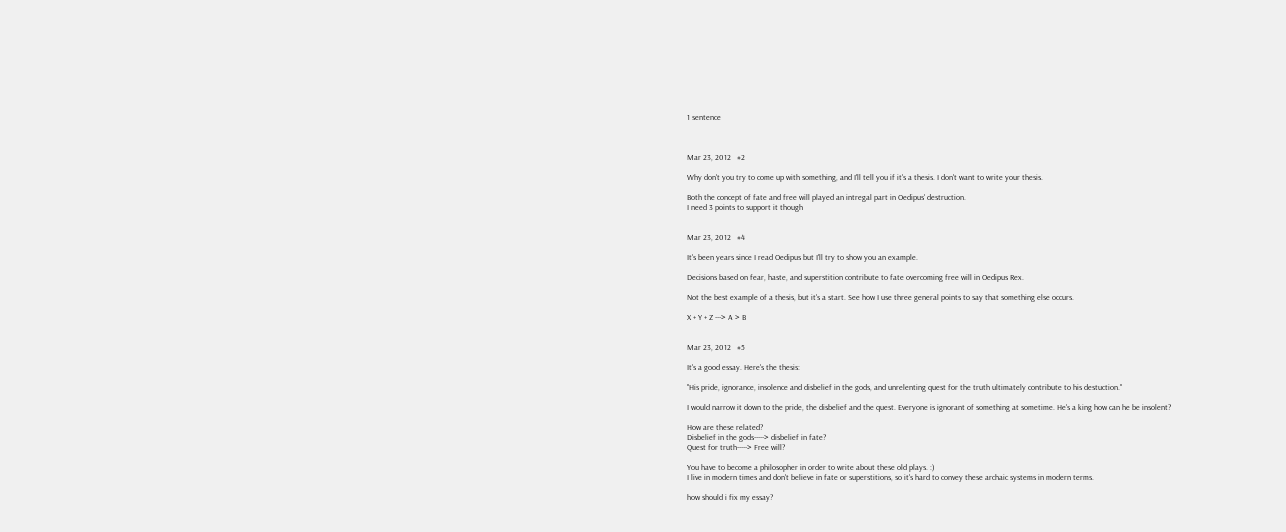1 sentence



Mar 23, 2012   #2

Why don't you try to come up with something, and I'll tell you if it's a thesis. I don't want to write your thesis.

Both the concept of fate and free will played an intregal part in Oedipus' destruction.
I need 3 points to support it though


Mar 23, 2012   #4

It's been years since I read Oedipus but I'll try to show you an example.

Decisions based on fear, haste, and superstition contribute to fate overcoming free will in Oedipus Rex.

Not the best example of a thesis, but it's a start. See how I use three general points to say that something else occurs.

X + Y + Z ---> A > B


Mar 23, 2012   #5

It's a good essay. Here's the thesis:

"His pride, ignorance, insolence and disbelief in the gods, and unrelenting quest for the truth ultimately contribute to his destuction."

I would narrow it down to the pride, the disbelief and the quest. Everyone is ignorant of something at sometime. He's a king how can he be insolent?

How are these related?
Disbelief in the gods-----> disbelief in fate?
Quest for truth-----> Free will?

You have to become a philosopher in order to write about these old plays. :)
I live in modern times and don't believe in fate or superstitions, so it's hard to convey these archaic systems in modern terms.

how should i fix my essay?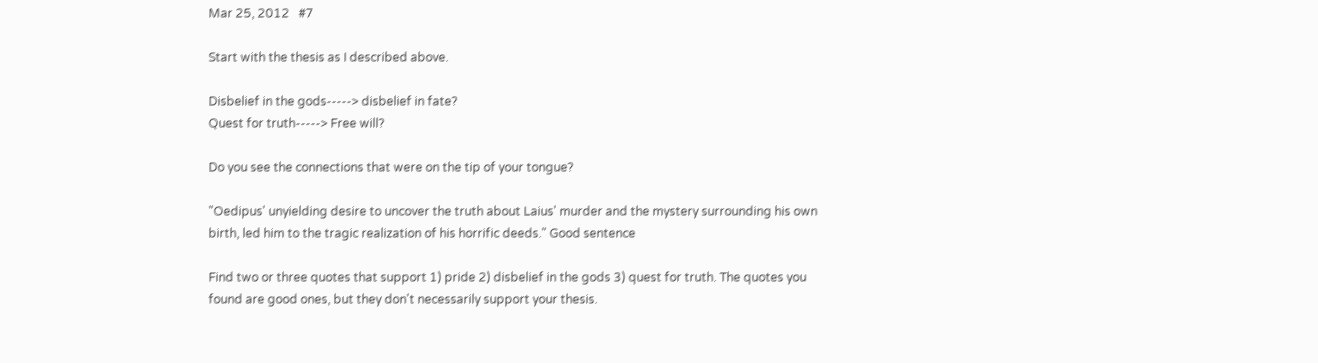Mar 25, 2012   #7

Start with the thesis as I described above.

Disbelief in the gods-----> disbelief in fate?
Quest for truth-----> Free will?

Do you see the connections that were on the tip of your tongue?

"Oedipus' unyielding desire to uncover the truth about Laius' murder and the mystery surrounding his own birth, led him to the tragic realization of his horrific deeds." Good sentence

Find two or three quotes that support 1) pride 2) disbelief in the gods 3) quest for truth. The quotes you found are good ones, but they don't necessarily support your thesis.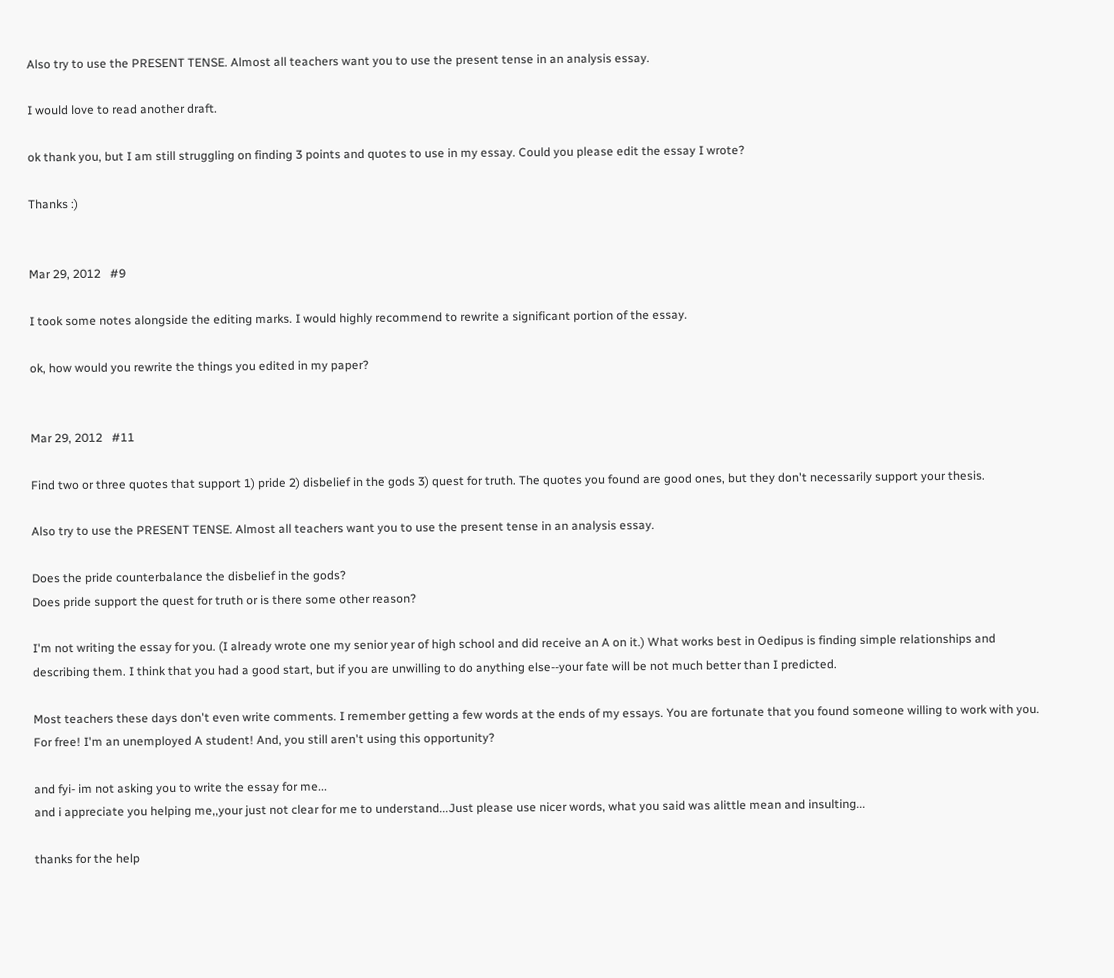Also try to use the PRESENT TENSE. Almost all teachers want you to use the present tense in an analysis essay.

I would love to read another draft.

ok thank you, but I am still struggling on finding 3 points and quotes to use in my essay. Could you please edit the essay I wrote?

Thanks :)


Mar 29, 2012   #9

I took some notes alongside the editing marks. I would highly recommend to rewrite a significant portion of the essay.

ok, how would you rewrite the things you edited in my paper?


Mar 29, 2012   #11

Find two or three quotes that support 1) pride 2) disbelief in the gods 3) quest for truth. The quotes you found are good ones, but they don't necessarily support your thesis.

Also try to use the PRESENT TENSE. Almost all teachers want you to use the present tense in an analysis essay.

Does the pride counterbalance the disbelief in the gods?
Does pride support the quest for truth or is there some other reason?

I'm not writing the essay for you. (I already wrote one my senior year of high school and did receive an A on it.) What works best in Oedipus is finding simple relationships and describing them. I think that you had a good start, but if you are unwilling to do anything else--your fate will be not much better than I predicted.

Most teachers these days don't even write comments. I remember getting a few words at the ends of my essays. You are fortunate that you found someone willing to work with you. For free! I'm an unemployed A student! And, you still aren't using this opportunity?

and fyi- im not asking you to write the essay for me...
and i appreciate you helping me,,your just not clear for me to understand...Just please use nicer words, what you said was alittle mean and insulting...

thanks for the help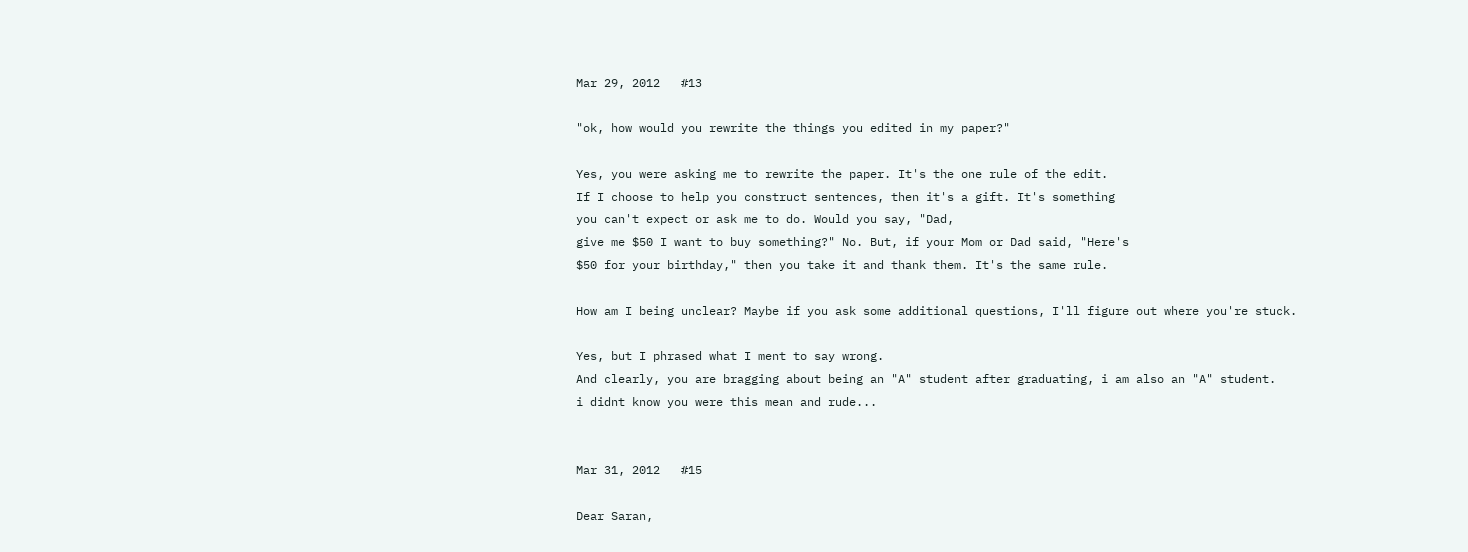Mar 29, 2012   #13

"ok, how would you rewrite the things you edited in my paper?"

Yes, you were asking me to rewrite the paper. It's the one rule of the edit.
If I choose to help you construct sentences, then it's a gift. It's something
you can't expect or ask me to do. Would you say, "Dad,
give me $50 I want to buy something?" No. But, if your Mom or Dad said, "Here's
$50 for your birthday," then you take it and thank them. It's the same rule.

How am I being unclear? Maybe if you ask some additional questions, I'll figure out where you're stuck.

Yes, but I phrased what I ment to say wrong.
And clearly, you are bragging about being an "A" student after graduating, i am also an "A" student.
i didnt know you were this mean and rude...


Mar 31, 2012   #15

Dear Saran,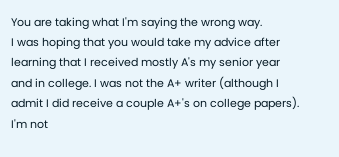You are taking what I'm saying the wrong way.
I was hoping that you would take my advice after
learning that I received mostly A's my senior year
and in college. I was not the A+ writer (although I
admit I did receive a couple A+'s on college papers).
I'm not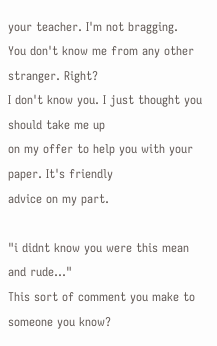your teacher. I'm not bragging.
You don't know me from any other stranger. Right?
I don't know you. I just thought you should take me up
on my offer to help you with your paper. It's friendly
advice on my part.

"i didnt know you were this mean and rude..."
This sort of comment you make to someone you know?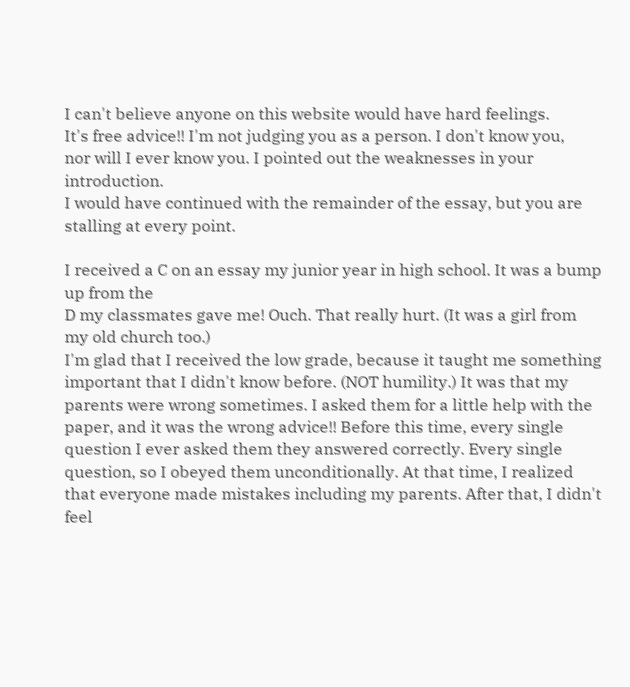I can't believe anyone on this website would have hard feelings.
It's free advice!! I'm not judging you as a person. I don't know you,
nor will I ever know you. I pointed out the weaknesses in your introduction.
I would have continued with the remainder of the essay, but you are
stalling at every point.

I received a C on an essay my junior year in high school. It was a bump up from the
D my classmates gave me! Ouch. That really hurt. (It was a girl from my old church too.)
I'm glad that I received the low grade, because it taught me something important that I didn't know before. (NOT humility.) It was that my parents were wrong sometimes. I asked them for a little help with the paper, and it was the wrong advice!! Before this time, every single question I ever asked them they answered correctly. Every single question, so I obeyed them unconditionally. At that time, I realized that everyone made mistakes including my parents. After that, I didn't feel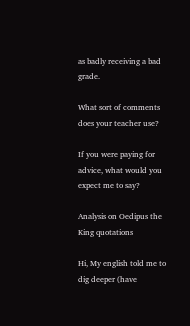as badly receiving a bad grade.

What sort of comments does your teacher use?

If you were paying for advice, what would you expect me to say?

Analysis on Oedipus the King quotations

Hi, My english told me to dig deeper (have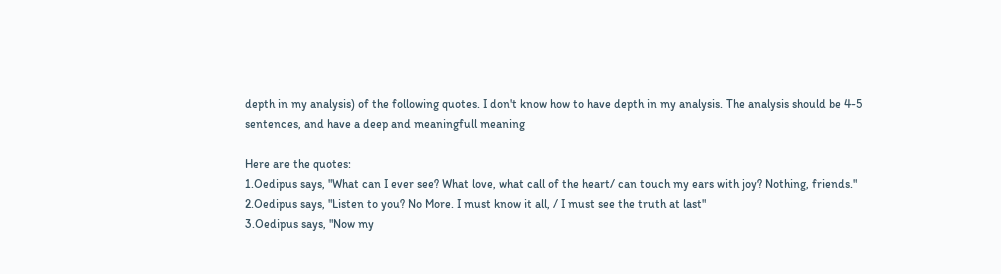depth in my analysis) of the following quotes. I don't know how to have depth in my analysis. The analysis should be 4-5 sentences, and have a deep and meaningfull meaning

Here are the quotes:
1.Oedipus says, "What can I ever see? What love, what call of the heart/ can touch my ears with joy? Nothing, friends."
2.Oedipus says, "Listen to you? No More. I must know it all, / I must see the truth at last"
3.Oedipus says, "Now my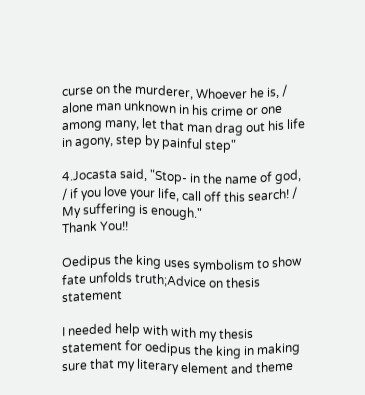curse on the murderer, Whoever he is, / alone man unknown in his crime or one among many, let that man drag out his life in agony, step by painful step"

4.Jocasta said, "Stop- in the name of god, / if you love your life, call off this search! / My suffering is enough."
Thank You!!

Oedipus the king uses symbolism to show fate unfolds truth;Advice on thesis statement

I needed help with with my thesis statement for oedipus the king in making sure that my literary element and theme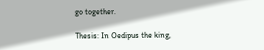go together.

Thesis: In Oedipus the king,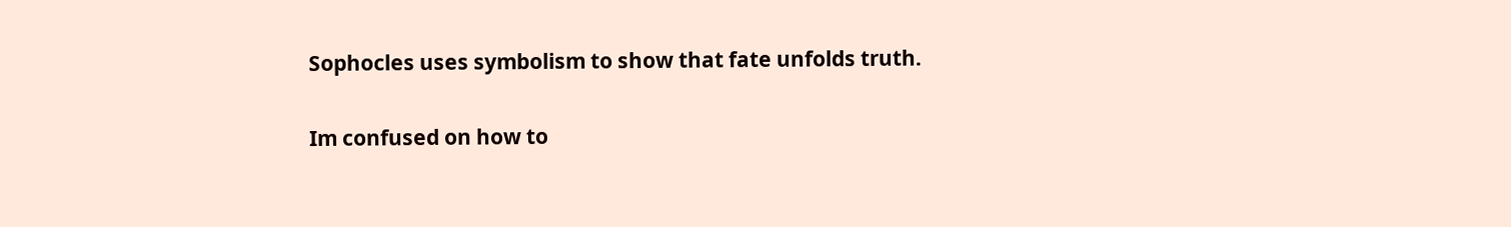Sophocles uses symbolism to show that fate unfolds truth.

Im confused on how to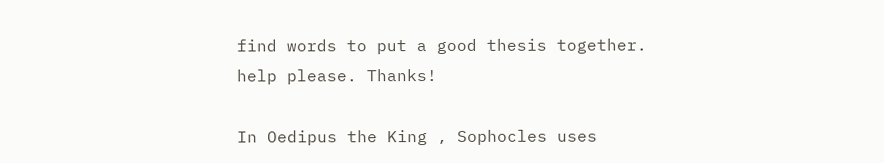find words to put a good thesis together.
help please. Thanks!

In Oedipus the King , Sophocles uses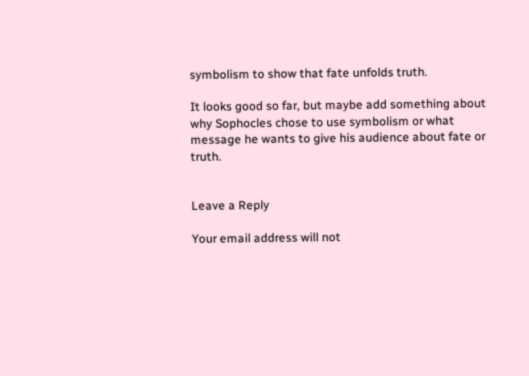symbolism to show that fate unfolds truth.

It looks good so far, but maybe add something about why Sophocles chose to use symbolism or what message he wants to give his audience about fate or truth.


Leave a Reply

Your email address will not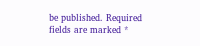be published. Required fields are marked *